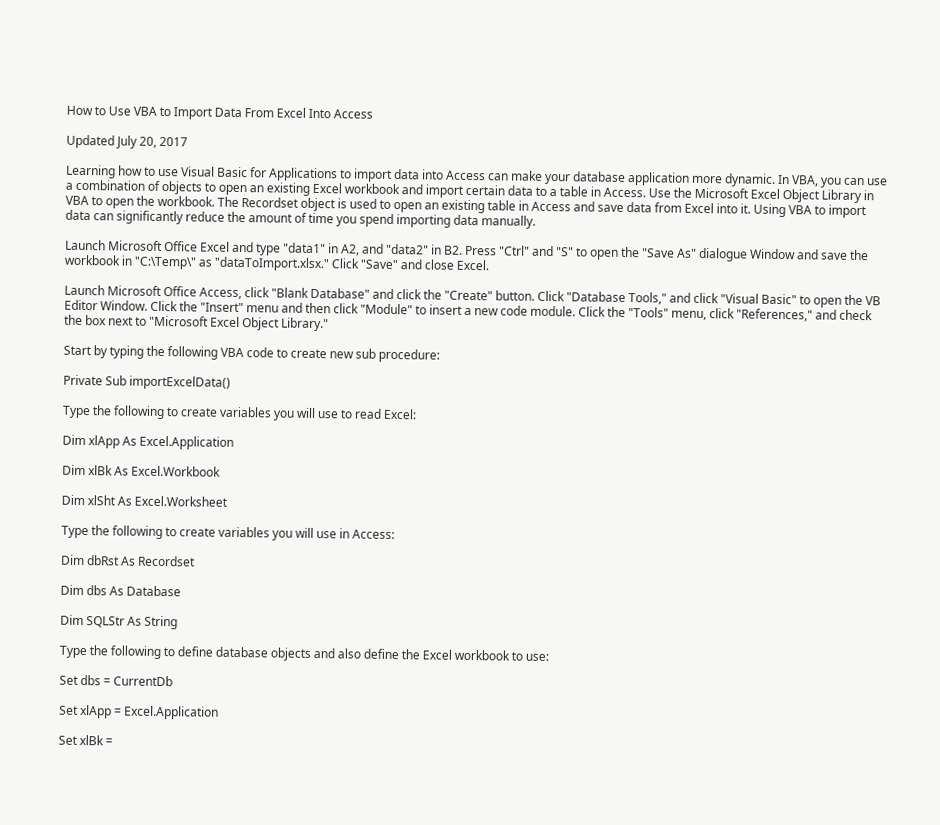How to Use VBA to Import Data From Excel Into Access

Updated July 20, 2017

Learning how to use Visual Basic for Applications to import data into Access can make your database application more dynamic. In VBA, you can use a combination of objects to open an existing Excel workbook and import certain data to a table in Access. Use the Microsoft Excel Object Library in VBA to open the workbook. The Recordset object is used to open an existing table in Access and save data from Excel into it. Using VBA to import data can significantly reduce the amount of time you spend importing data manually.

Launch Microsoft Office Excel and type "data1" in A2, and "data2" in B2. Press "Ctrl" and "S" to open the "Save As" dialogue Window and save the workbook in "C:\Temp\" as "dataToImport.xlsx." Click "Save" and close Excel.

Launch Microsoft Office Access, click "Blank Database" and click the "Create" button. Click "Database Tools," and click "Visual Basic" to open the VB Editor Window. Click the "Insert" menu and then click "Module" to insert a new code module. Click the "Tools" menu, click "References," and check the box next to "Microsoft Excel Object Library."

Start by typing the following VBA code to create new sub procedure:

Private Sub importExcelData()

Type the following to create variables you will use to read Excel:

Dim xlApp As Excel.Application

Dim xlBk As Excel.Workbook

Dim xlSht As Excel.Worksheet

Type the following to create variables you will use in Access:

Dim dbRst As Recordset

Dim dbs As Database

Dim SQLStr As String

Type the following to define database objects and also define the Excel workbook to use:

Set dbs = CurrentDb

Set xlApp = Excel.Application

Set xlBk =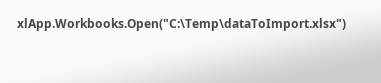xlApp.Workbooks.Open("C:\Temp\dataToImport.xlsx")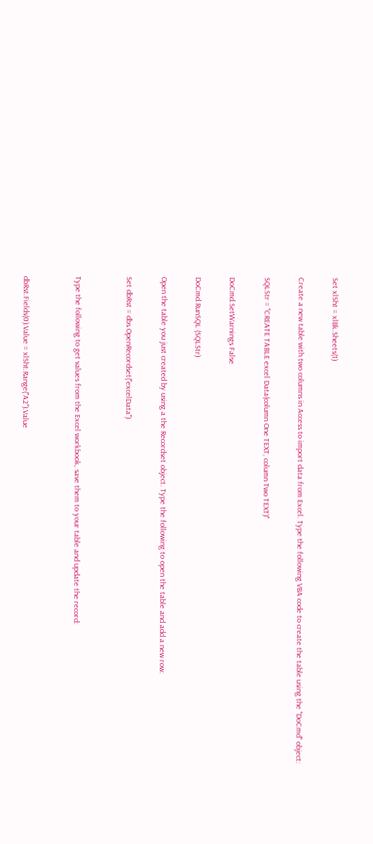Set xlSht = xlBk.Sheets(1)

Create a new table with two columns in Access to import data from Excel. Type the following VBA code to create the table using the "DoCmd" object:

SQLStr = "CREATE TABLE excel Data(column One TEXT, column Two TEXT)"

DoCmd.SetWarnings False

DoCmd.RunSQL (SQLStr)

Open the table you just created by using a the Recordset object. Type the following to open the table and add a new row:

Set dbRst = dbs.OpenRecordset("excelData")


Type the following to get values from the Excel workbook, save them to your table and update the record:


dbRst.Fields(0).Value = xlSht.Range("A2").Value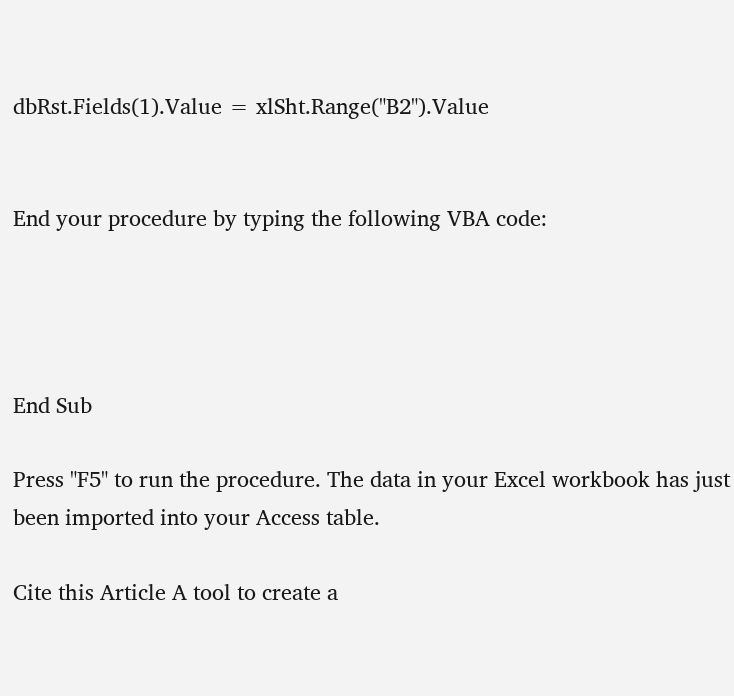dbRst.Fields(1).Value = xlSht.Range("B2").Value


End your procedure by typing the following VBA code:




End Sub

Press "F5" to run the procedure. The data in your Excel workbook has just been imported into your Access table.

Cite this Article A tool to create a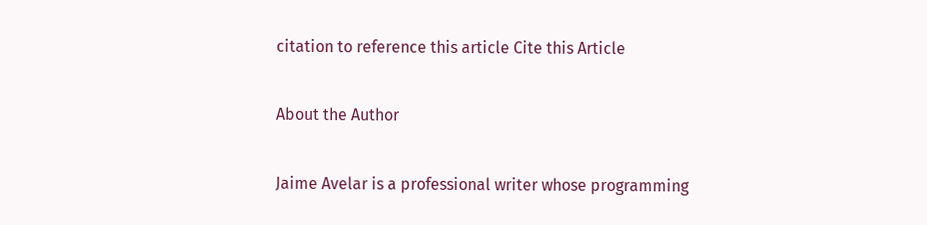citation to reference this article Cite this Article

About the Author

Jaime Avelar is a professional writer whose programming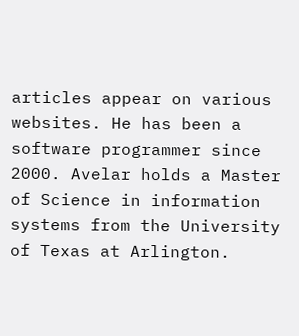articles appear on various websites. He has been a software programmer since 2000. Avelar holds a Master of Science in information systems from the University of Texas at Arlington.